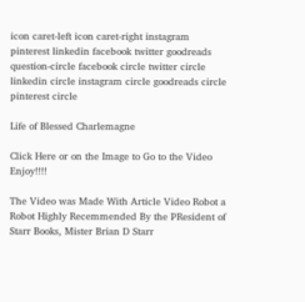icon caret-left icon caret-right instagram pinterest linkedin facebook twitter goodreads question-circle facebook circle twitter circle linkedin circle instagram circle goodreads circle pinterest circle

Life of Blessed Charlemagne

Click Here or on the Image to Go to the Video Enjoy!!!!

The Video was Made With Article Video Robot a Robot Highly Recemmended By the PResident of Starr Books, Mister Brian D Starr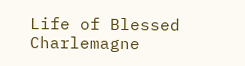Life of Blessed Charlemagne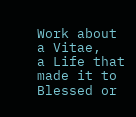Work about a Vitae,   a Life that made it to Blessed or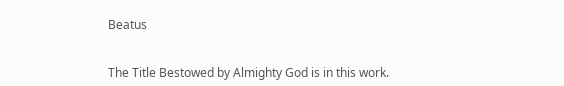Beatus


The Title Bestowed by Almighty God is in this work.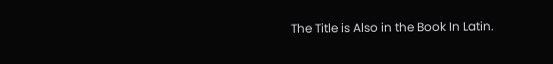The Title is Also in the Book In Latin.